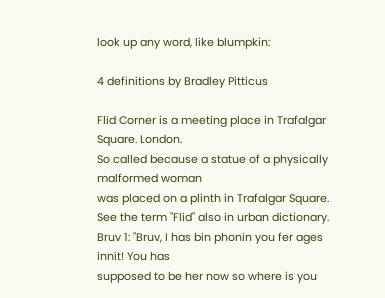look up any word, like blumpkin:

4 definitions by Bradley Pitticus

Flid Corner is a meeting place in Trafalgar Square. London.
So called because a statue of a physically malformed woman
was placed on a plinth in Trafalgar Square.
See the term "Flid" also in urban dictionary.
Bruv 1: "Bruv, I has bin phonin you fer ages innit! You has
supposed to be her now so where is you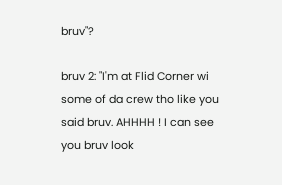bruv"?

bruv 2: "I'm at Flid Corner wi some of da crew tho like you
said bruv. AHHHH ! I can see you bruv look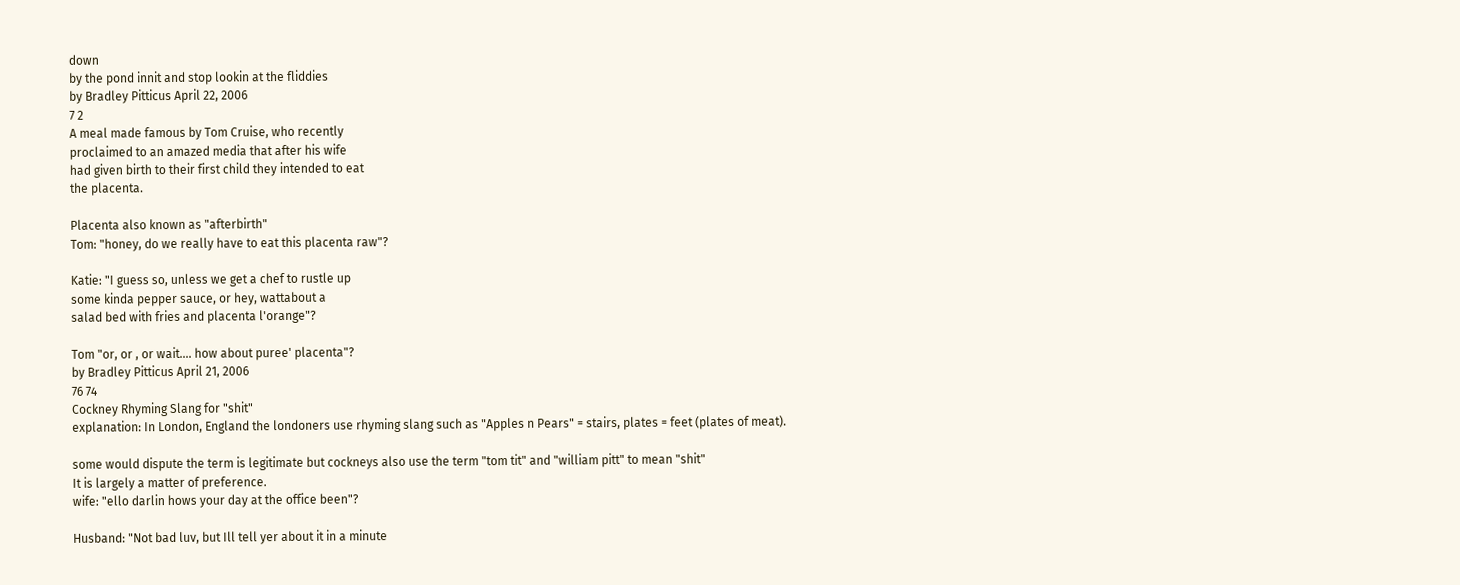down
by the pond innit and stop lookin at the fliddies
by Bradley Pitticus April 22, 2006
7 2
A meal made famous by Tom Cruise, who recently
proclaimed to an amazed media that after his wife
had given birth to their first child they intended to eat
the placenta.

Placenta also known as "afterbirth"
Tom: "honey, do we really have to eat this placenta raw"?

Katie: "I guess so, unless we get a chef to rustle up
some kinda pepper sauce, or hey, wattabout a
salad bed with fries and placenta l'orange"?

Tom "or, or , or wait.... how about puree' placenta"?
by Bradley Pitticus April 21, 2006
76 74
Cockney Rhyming Slang for "shit"
explanation: In London, England the londoners use rhyming slang such as "Apples n Pears" = stairs, plates = feet (plates of meat).

some would dispute the term is legitimate but cockneys also use the term "tom tit" and "william pitt" to mean "shit"
It is largely a matter of preference.
wife: "ello darlin hows your day at the office been"?

Husband: "Not bad luv, but Ill tell yer about it in a minute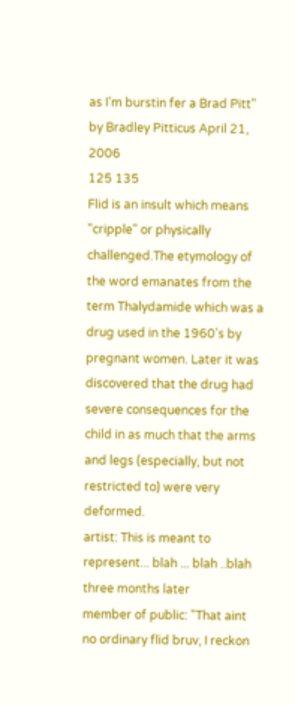as I'm burstin fer a Brad Pitt"
by Bradley Pitticus April 21, 2006
125 135
Flid is an insult which means "cripple" or physically challenged.The etymology of the word emanates from the term Thalydamide which was a drug used in the 1960's by pregnant women. Later it was discovered that the drug had severe consequences for the child in as much that the arms and legs (especially, but not restricted to) were very deformed.
artist: This is meant to represent... blah ... blah ..blah
three months later
member of public: "That aint no ordinary flid bruv, I reckon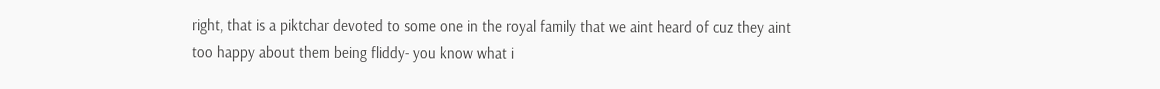right, that is a piktchar devoted to some one in the royal family that we aint heard of cuz they aint too happy about them being fliddy- you know what i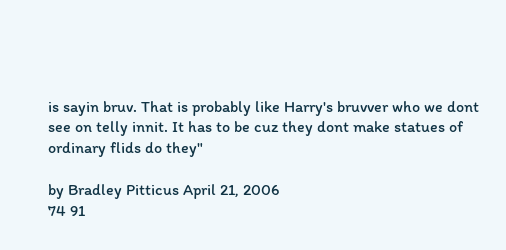is sayin bruv. That is probably like Harry's bruvver who we dont see on telly innit. It has to be cuz they dont make statues of ordinary flids do they"

by Bradley Pitticus April 21, 2006
74 91